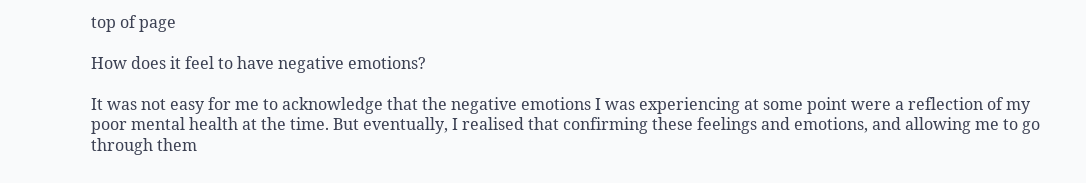top of page

How does it feel to have negative emotions?

It was not easy for me to acknowledge that the negative emotions I was experiencing at some point were a reflection of my poor mental health at the time. But eventually, I realised that confirming these feelings and emotions, and allowing me to go through them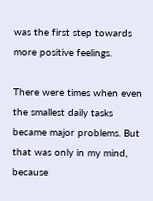was the first step towards more positive feelings.

There were times when even the smallest daily tasks became major problems. But that was only in my mind, because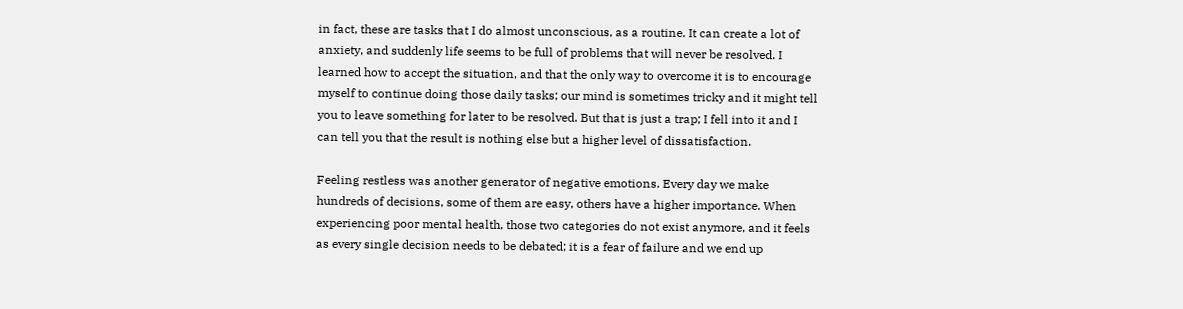in fact, these are tasks that I do almost unconscious, as a routine. It can create a lot of anxiety, and suddenly life seems to be full of problems that will never be resolved. I learned how to accept the situation, and that the only way to overcome it is to encourage myself to continue doing those daily tasks; our mind is sometimes tricky and it might tell you to leave something for later to be resolved. But that is just a trap; I fell into it and I can tell you that the result is nothing else but a higher level of dissatisfaction.

Feeling restless was another generator of negative emotions. Every day we make hundreds of decisions, some of them are easy, others have a higher importance. When experiencing poor mental health, those two categories do not exist anymore, and it feels as every single decision needs to be debated; it is a fear of failure and we end up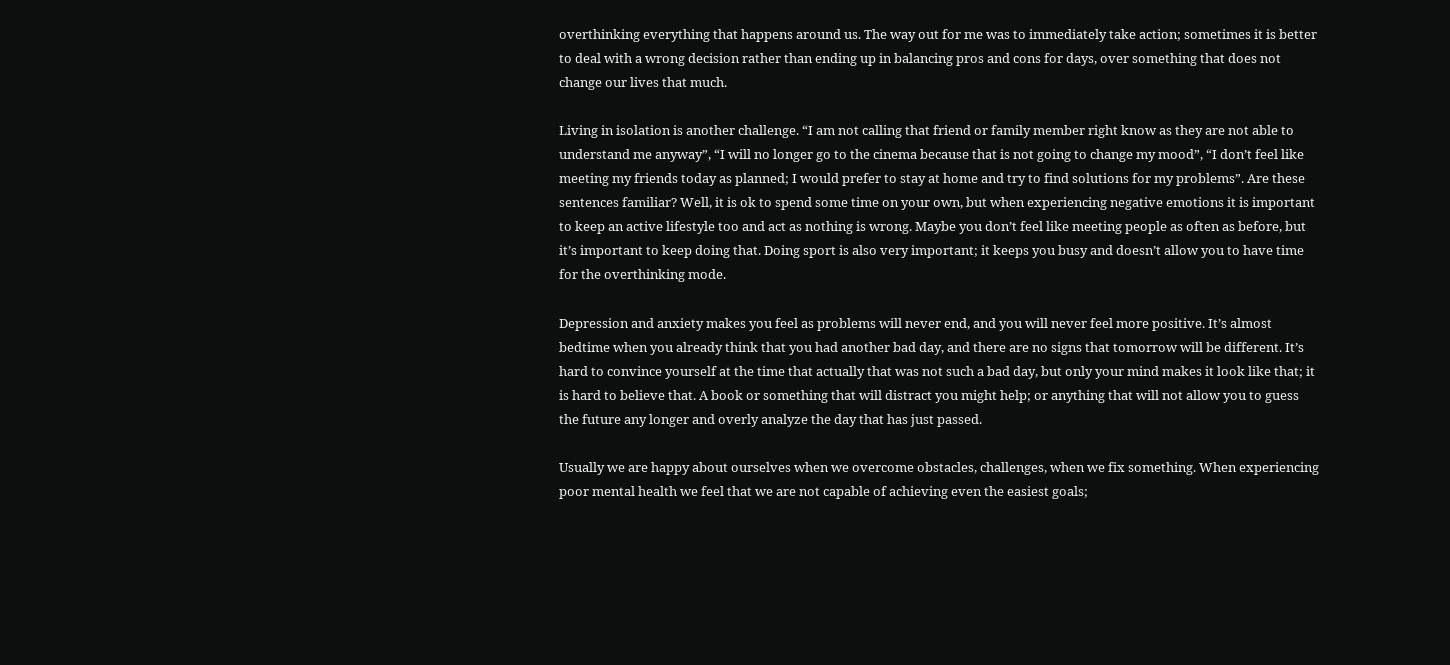overthinking everything that happens around us. The way out for me was to immediately take action; sometimes it is better to deal with a wrong decision rather than ending up in balancing pros and cons for days, over something that does not change our lives that much.

Living in isolation is another challenge. “I am not calling that friend or family member right know as they are not able to understand me anyway”, “I will no longer go to the cinema because that is not going to change my mood”, “I don’t feel like meeting my friends today as planned; I would prefer to stay at home and try to find solutions for my problems”. Are these sentences familiar? Well, it is ok to spend some time on your own, but when experiencing negative emotions it is important to keep an active lifestyle too and act as nothing is wrong. Maybe you don’t feel like meeting people as often as before, but it’s important to keep doing that. Doing sport is also very important; it keeps you busy and doesn’t allow you to have time for the overthinking mode.

Depression and anxiety makes you feel as problems will never end, and you will never feel more positive. It’s almost bedtime when you already think that you had another bad day, and there are no signs that tomorrow will be different. It’s hard to convince yourself at the time that actually that was not such a bad day, but only your mind makes it look like that; it is hard to believe that. A book or something that will distract you might help; or anything that will not allow you to guess the future any longer and overly analyze the day that has just passed.

Usually we are happy about ourselves when we overcome obstacles, challenges, when we fix something. When experiencing poor mental health we feel that we are not capable of achieving even the easiest goals;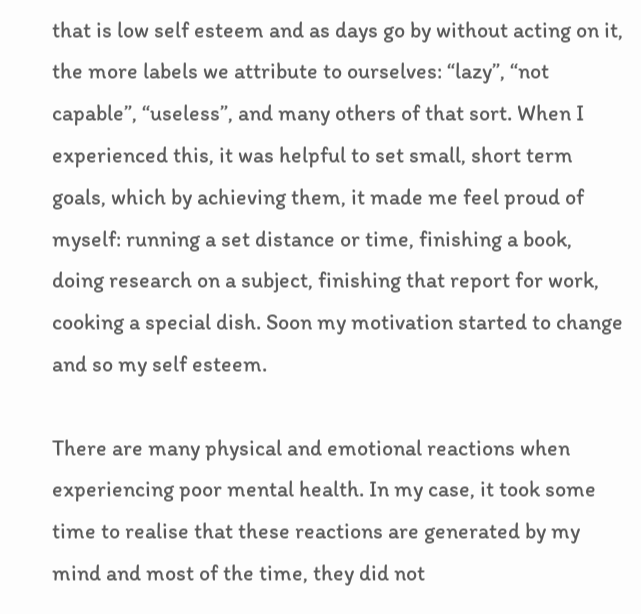that is low self esteem and as days go by without acting on it, the more labels we attribute to ourselves: “lazy”, “not capable”, “useless”, and many others of that sort. When I experienced this, it was helpful to set small, short term goals, which by achieving them, it made me feel proud of myself: running a set distance or time, finishing a book, doing research on a subject, finishing that report for work, cooking a special dish. Soon my motivation started to change and so my self esteem.

There are many physical and emotional reactions when experiencing poor mental health. In my case, it took some time to realise that these reactions are generated by my mind and most of the time, they did not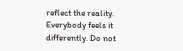reflect the reality. Everybody feels it differently. Do not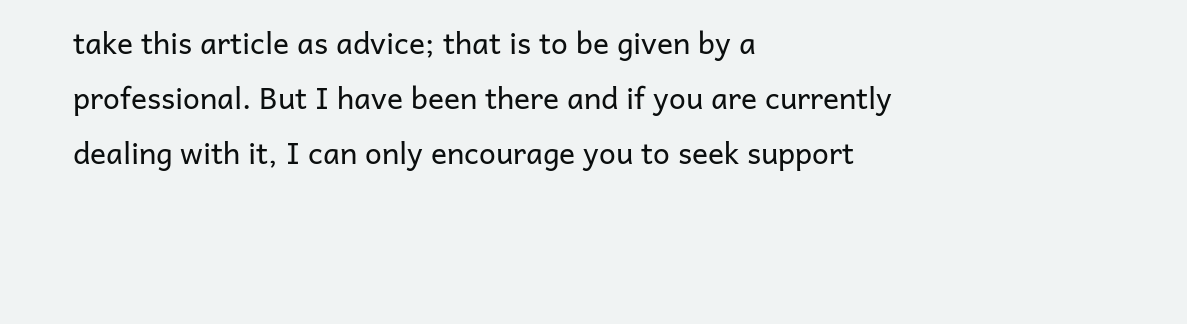take this article as advice; that is to be given by a professional. But I have been there and if you are currently dealing with it, I can only encourage you to seek support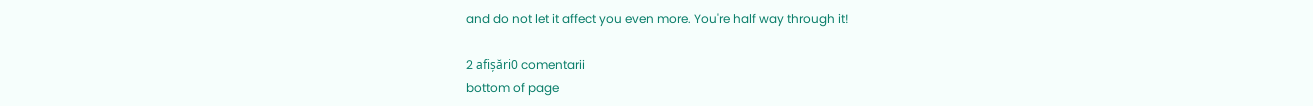and do not let it affect you even more. You're half way through it!

2 afișări0 comentarii
bottom of page